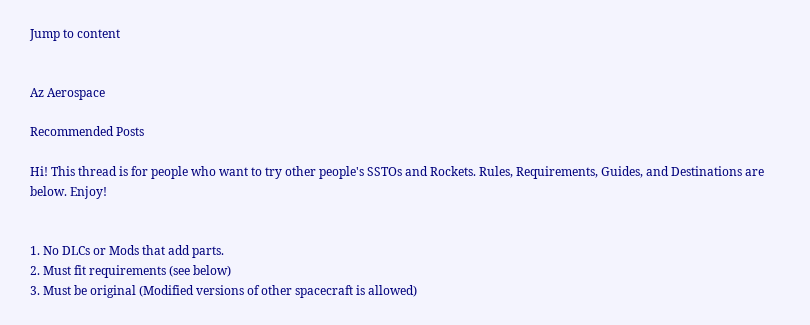Jump to content


Az Aerospace

Recommended Posts

Hi! This thread is for people who want to try other people's SSTOs and Rockets. Rules, Requirements, Guides, and Destinations are below. Enjoy!


1. No DLCs or Mods that add parts.
2. Must fit requirements (see below)
3. Must be original (Modified versions of other spacecraft is allowed)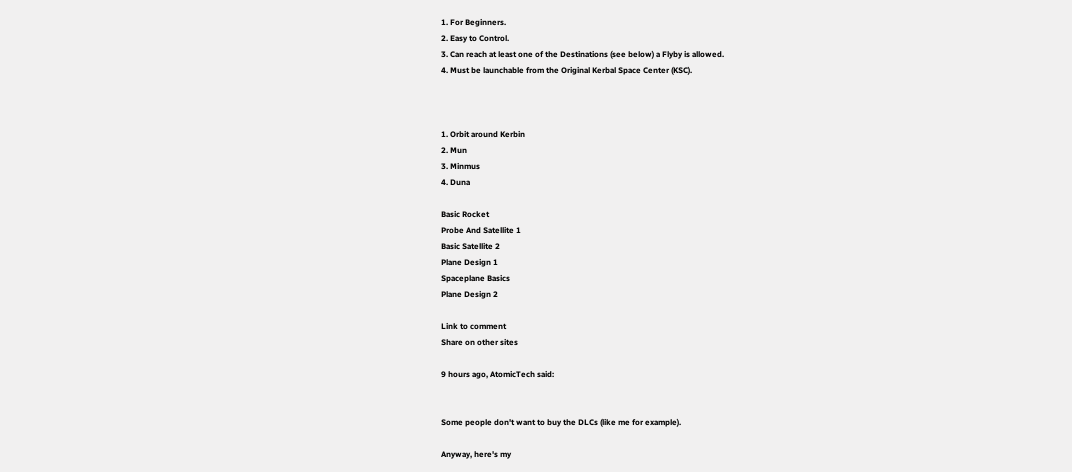1. For Beginners.
2. Easy to Control.
3. Can reach at least one of the Destinations (see below) a Flyby is allowed.
4. Must be launchable from the Original Kerbal Space Center (KSC).



1. Orbit around Kerbin
2. Mun
3. Minmus
4. Duna

Basic Rocket
Probe And Satellite 1
Basic Satellite 2
Plane Design 1
Spaceplane Basics
Plane Design 2

Link to comment
Share on other sites

9 hours ago, AtomicTech said:


Some people don't want to buy the DLCs (like me for example).

Anyway, here's my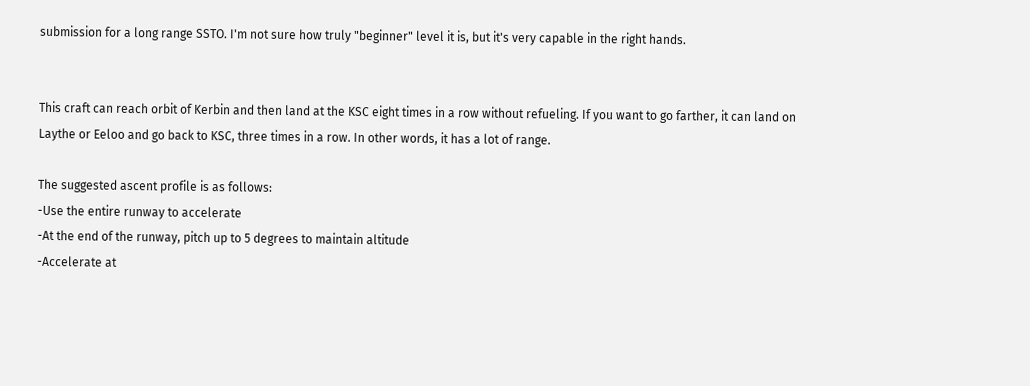submission for a long range SSTO. I'm not sure how truly "beginner" level it is, but it's very capable in the right hands.


This craft can reach orbit of Kerbin and then land at the KSC eight times in a row without refueling. If you want to go farther, it can land on Laythe or Eeloo and go back to KSC, three times in a row. In other words, it has a lot of range.

The suggested ascent profile is as follows:
-Use the entire runway to accelerate
-At the end of the runway, pitch up to 5 degrees to maintain altitude
-Accelerate at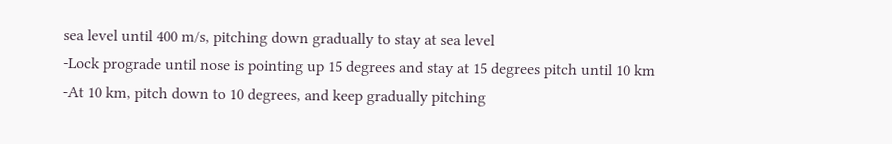sea level until 400 m/s, pitching down gradually to stay at sea level
-Lock prograde until nose is pointing up 15 degrees and stay at 15 degrees pitch until 10 km
-At 10 km, pitch down to 10 degrees, and keep gradually pitching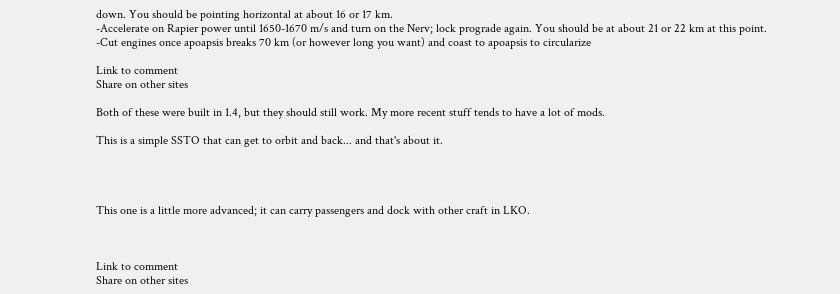down. You should be pointing horizontal at about 16 or 17 km.
-Accelerate on Rapier power until 1650-1670 m/s and turn on the Nerv; lock prograde again. You should be at about 21 or 22 km at this point.
-Cut engines once apoapsis breaks 70 km (or however long you want) and coast to apoapsis to circularize

Link to comment
Share on other sites

Both of these were built in 1.4, but they should still work. My more recent stuff tends to have a lot of mods.

This is a simple SSTO that can get to orbit and back... and that's about it.




This one is a little more advanced; it can carry passengers and dock with other craft in LKO.



Link to comment
Share on other sites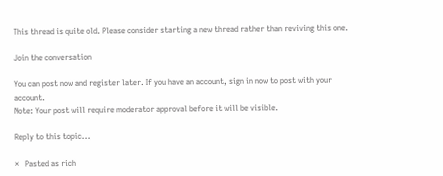This thread is quite old. Please consider starting a new thread rather than reviving this one.

Join the conversation

You can post now and register later. If you have an account, sign in now to post with your account.
Note: Your post will require moderator approval before it will be visible.

Reply to this topic...

×   Pasted as rich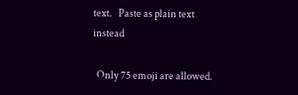text.   Paste as plain text instead

  Only 75 emoji are allowed.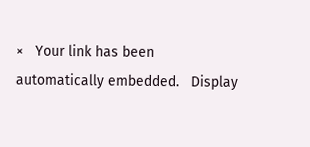×   Your link has been automatically embedded.   Display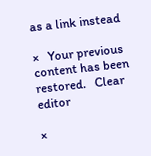as a link instead

×   Your previous content has been restored.   Clear editor

×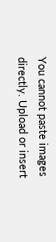You cannot paste images directly. Upload or insert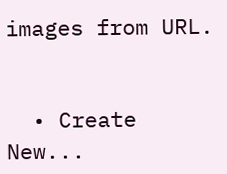images from URL.


  • Create New...